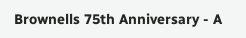Brownells 75th Anniversary - A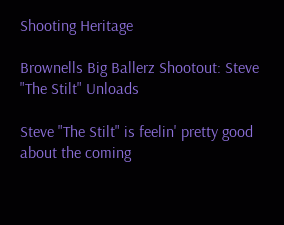Shooting Heritage

Brownells Big Ballerz Shootout: Steve "The Stilt" Unloads

Steve "The Stilt" is feelin' pretty good about the coming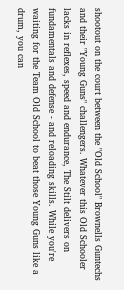shootout on the court between the "Old School" Brownells Guntechs and their "Young Guns" challengers. Whatever this Old Schooler lacks in reflexes, speed and endurance, The Stilt delivers on fundamentals and defense - and reloading skills. While you're waiting for the Team Old School to beat those Young Guns like a drum, you can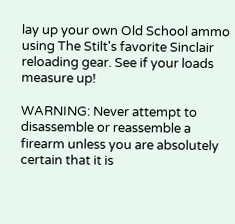lay up your own Old School ammo using The Stilt's favorite Sinclair reloading gear. See if your loads measure up!

WARNING: Never attempt to disassemble or reassemble a firearm unless you are absolutely certain that it is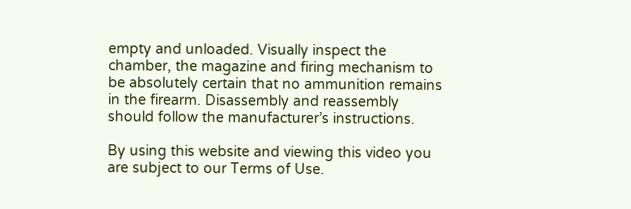empty and unloaded. Visually inspect the chamber, the magazine and firing mechanism to be absolutely certain that no ammunition remains in the firearm. Disassembly and reassembly should follow the manufacturer’s instructions.

By using this website and viewing this video you are subject to our Terms of Use.